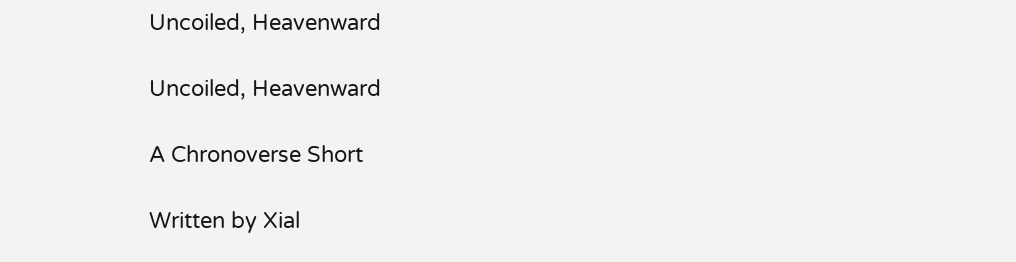Uncoiled, Heavenward

Uncoiled, Heavenward

A Chronoverse Short

Written by Xial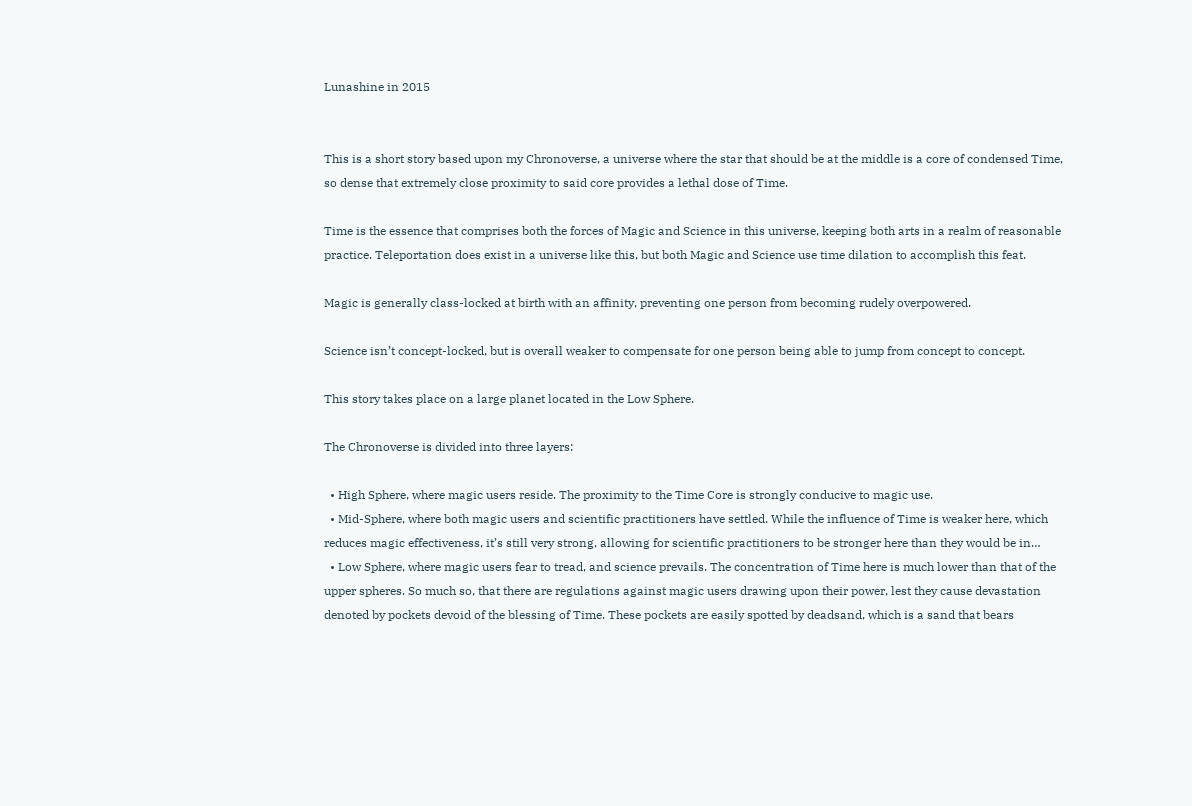Lunashine in 2015


This is a short story based upon my Chronoverse, a universe where the star that should be at the middle is a core of condensed Time, so dense that extremely close proximity to said core provides a lethal dose of Time.

Time is the essence that comprises both the forces of Magic and Science in this universe, keeping both arts in a realm of reasonable practice. Teleportation does exist in a universe like this, but both Magic and Science use time dilation to accomplish this feat.

Magic is generally class-locked at birth with an affinity, preventing one person from becoming rudely overpowered.

Science isn’t concept-locked, but is overall weaker to compensate for one person being able to jump from concept to concept.

This story takes place on a large planet located in the Low Sphere.

The Chronoverse is divided into three layers:

  • High Sphere, where magic users reside. The proximity to the Time Core is strongly conducive to magic use.
  • Mid-Sphere, where both magic users and scientific practitioners have settled. While the influence of Time is weaker here, which reduces magic effectiveness, it’s still very strong, allowing for scientific practitioners to be stronger here than they would be in…
  • Low Sphere, where magic users fear to tread, and science prevails. The concentration of Time here is much lower than that of the upper spheres. So much so, that there are regulations against magic users drawing upon their power, lest they cause devastation denoted by pockets devoid of the blessing of Time. These pockets are easily spotted by deadsand, which is a sand that bears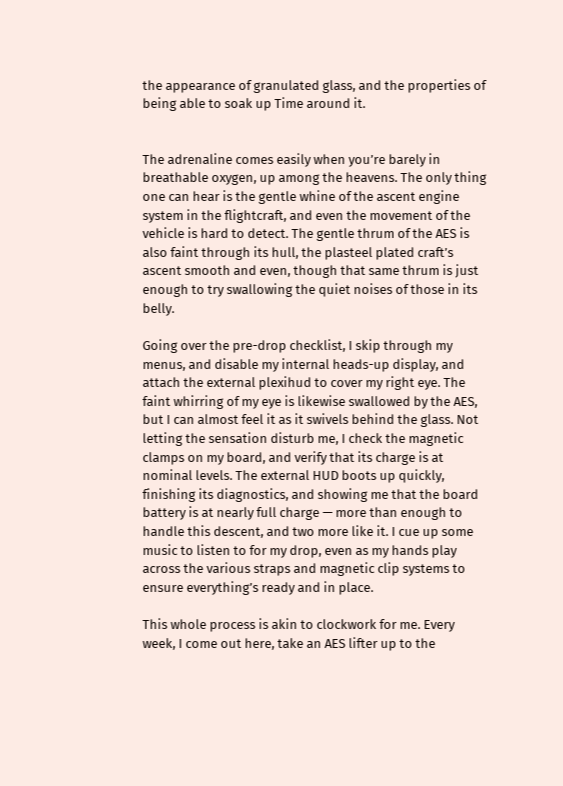the appearance of granulated glass, and the properties of being able to soak up Time around it.


The adrenaline comes easily when you’re barely in breathable oxygen, up among the heavens. The only thing one can hear is the gentle whine of the ascent engine system in the flightcraft, and even the movement of the vehicle is hard to detect. The gentle thrum of the AES is also faint through its hull, the plasteel plated craft’s ascent smooth and even, though that same thrum is just enough to try swallowing the quiet noises of those in its belly.

Going over the pre-drop checklist, I skip through my menus, and disable my internal heads-up display, and attach the external plexihud to cover my right eye. The faint whirring of my eye is likewise swallowed by the AES, but I can almost feel it as it swivels behind the glass. Not letting the sensation disturb me, I check the magnetic clamps on my board, and verify that its charge is at nominal levels. The external HUD boots up quickly, finishing its diagnostics, and showing me that the board battery is at nearly full charge — more than enough to handle this descent, and two more like it. I cue up some music to listen to for my drop, even as my hands play across the various straps and magnetic clip systems to ensure everything’s ready and in place.

This whole process is akin to clockwork for me. Every week, I come out here, take an AES lifter up to the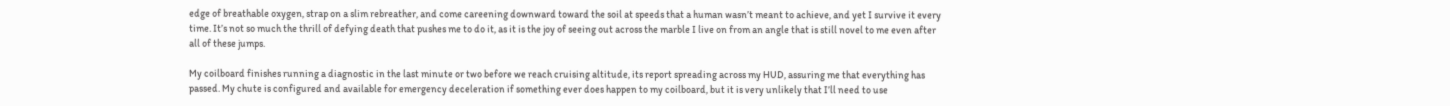edge of breathable oxygen, strap on a slim rebreather, and come careening downward toward the soil at speeds that a human wasn’t meant to achieve, and yet I survive it every time. It’s not so much the thrill of defying death that pushes me to do it, as it is the joy of seeing out across the marble I live on from an angle that is still novel to me even after all of these jumps.

My coilboard finishes running a diagnostic in the last minute or two before we reach cruising altitude, its report spreading across my HUD, assuring me that everything has passed. My chute is configured and available for emergency deceleration if something ever does happen to my coilboard, but it is very unlikely that I’ll need to use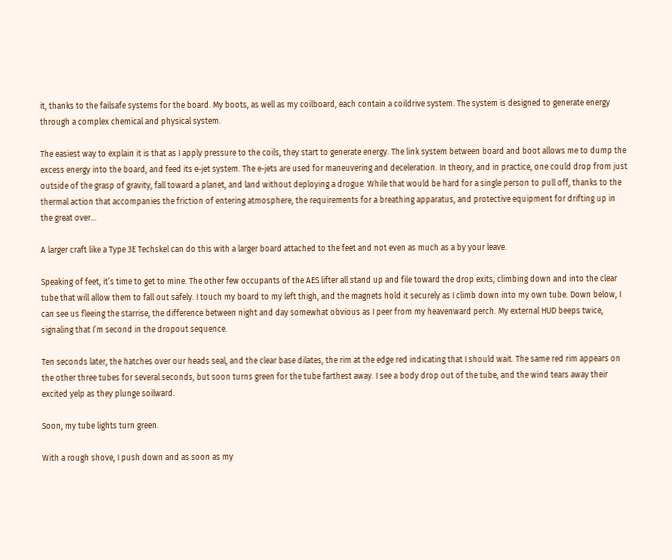it, thanks to the failsafe systems for the board. My boots, as well as my coilboard, each contain a coildrive system. The system is designed to generate energy through a complex chemical and physical system.

The easiest way to explain it is that as I apply pressure to the coils, they start to generate energy. The link system between board and boot allows me to dump the excess energy into the board, and feed its e-jet system. The e-jets are used for maneuvering and deceleration. In theory, and in practice, one could drop from just outside of the grasp of gravity, fall toward a planet, and land without deploying a drogue. While that would be hard for a single person to pull off, thanks to the thermal action that accompanies the friction of entering atmosphere, the requirements for a breathing apparatus, and protective equipment for drifting up in the great over…

A larger craft like a Type 3E Techskel can do this with a larger board attached to the feet and not even as much as a by your leave.

Speaking of feet, it’s time to get to mine. The other few occupants of the AES lifter all stand up and file toward the drop exits, climbing down and into the clear tube that will allow them to fall out safely. I touch my board to my left thigh, and the magnets hold it securely as I climb down into my own tube. Down below, I can see us fleeing the starrise, the difference between night and day somewhat obvious as I peer from my heavenward perch. My external HUD beeps twice, signaling that I’m second in the dropout sequence.

Ten seconds later, the hatches over our heads seal, and the clear base dilates, the rim at the edge red indicating that I should wait. The same red rim appears on the other three tubes for several seconds, but soon turns green for the tube farthest away. I see a body drop out of the tube, and the wind tears away their excited yelp as they plunge soilward.

Soon, my tube lights turn green.

With a rough shove, I push down and as soon as my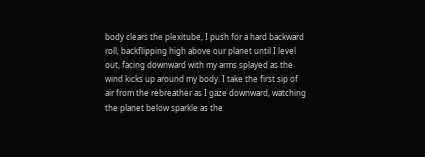body clears the plexitube, I push for a hard backward roll, backflipping high above our planet until I level out, facing downward with my arms splayed as the wind kicks up around my body. I take the first sip of air from the rebreather as I gaze downward, watching the planet below sparkle as the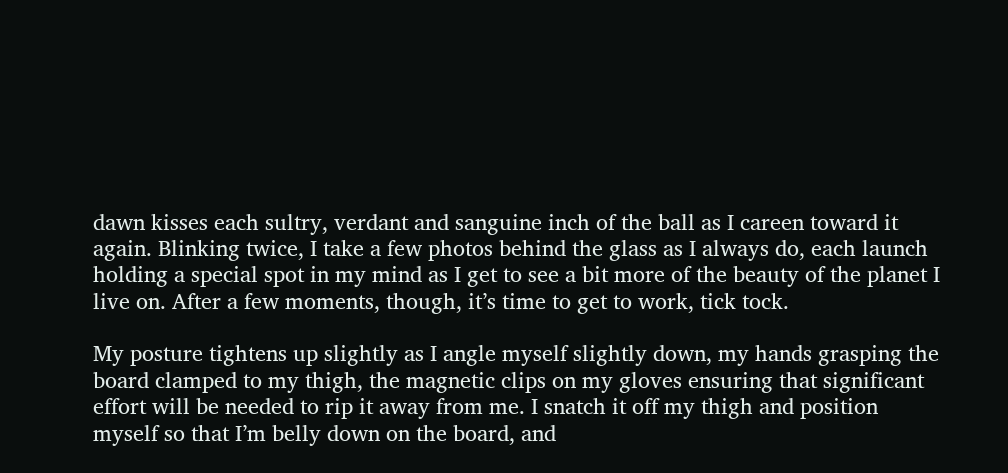dawn kisses each sultry, verdant and sanguine inch of the ball as I careen toward it again. Blinking twice, I take a few photos behind the glass as I always do, each launch holding a special spot in my mind as I get to see a bit more of the beauty of the planet I live on. After a few moments, though, it’s time to get to work, tick tock.

My posture tightens up slightly as I angle myself slightly down, my hands grasping the board clamped to my thigh, the magnetic clips on my gloves ensuring that significant effort will be needed to rip it away from me. I snatch it off my thigh and position myself so that I’m belly down on the board, and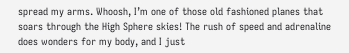spread my arms. Whoosh, I’m one of those old fashioned planes that soars through the High Sphere skies! The rush of speed and adrenaline does wonders for my body, and I just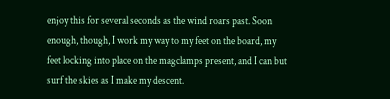enjoy this for several seconds as the wind roars past. Soon enough, though, I work my way to my feet on the board, my feet locking into place on the magclamps present, and I can but surf the skies as I make my descent.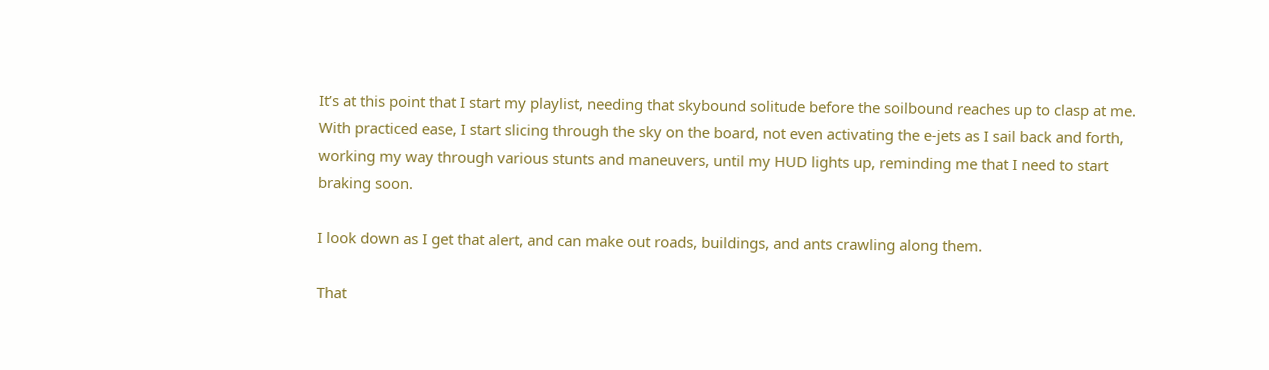It’s at this point that I start my playlist, needing that skybound solitude before the soilbound reaches up to clasp at me. With practiced ease, I start slicing through the sky on the board, not even activating the e-jets as I sail back and forth, working my way through various stunts and maneuvers, until my HUD lights up, reminding me that I need to start braking soon.

I look down as I get that alert, and can make out roads, buildings, and ants crawling along them.

That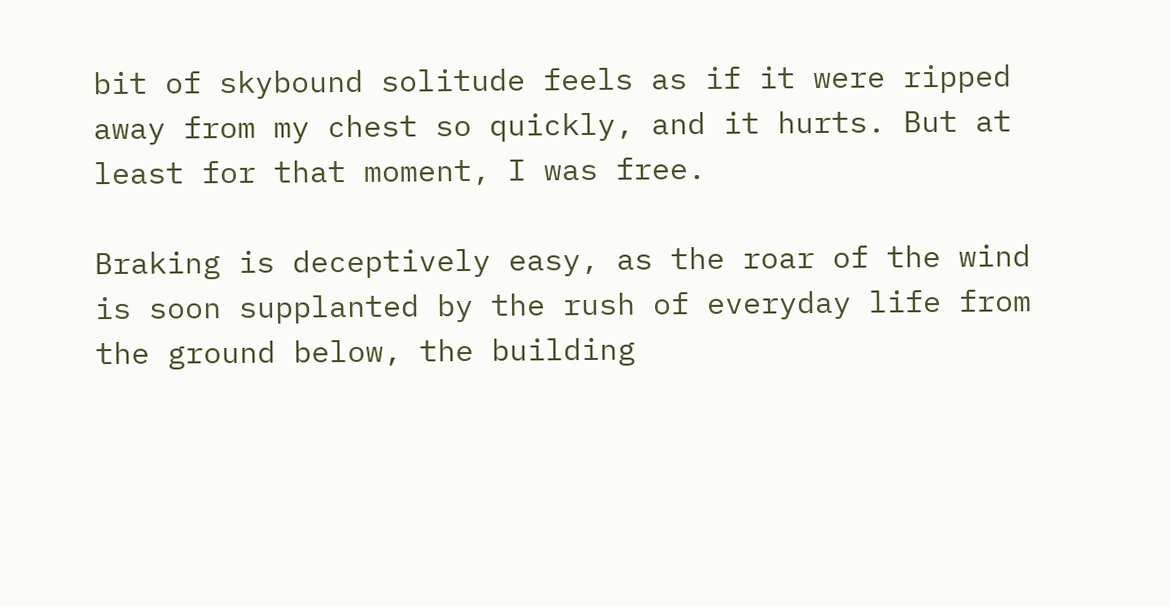bit of skybound solitude feels as if it were ripped away from my chest so quickly, and it hurts. But at least for that moment, I was free.

Braking is deceptively easy, as the roar of the wind is soon supplanted by the rush of everyday life from the ground below, the building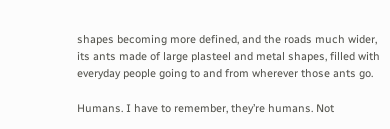shapes becoming more defined, and the roads much wider, its ants made of large plasteel and metal shapes, filled with everyday people going to and from wherever those ants go.

Humans. I have to remember, they’re humans. Not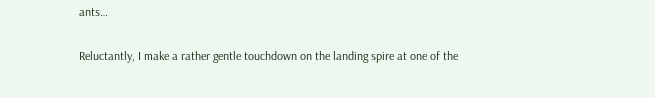ants…

Reluctantly, I make a rather gentle touchdown on the landing spire at one of the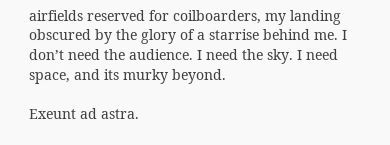airfields reserved for coilboarders, my landing obscured by the glory of a starrise behind me. I don’t need the audience. I need the sky. I need space, and its murky beyond.

Exeunt ad astra.